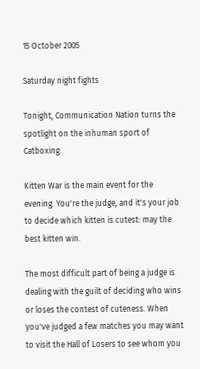15 October 2005

Saturday night fights

Tonight, Communication Nation turns the spotlight on the inhuman sport of Catboxing.

Kitten War is the main event for the evening. You're the judge, and it's your job to decide which kitten is cutest: may the best kitten win.

The most difficult part of being a judge is dealing with the guilt of deciding who wins or loses the contest of cuteness. When you've judged a few matches you may want to visit the Hall of Losers to see whom you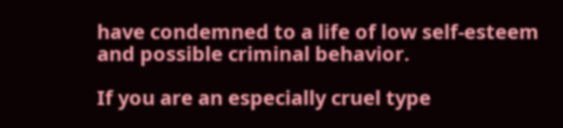have condemned to a life of low self-esteem and possible criminal behavior.

If you are an especially cruel type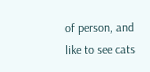of person, and like to see cats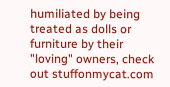humiliated by being treated as dolls or furniture by their "loving" owners, check out stuffonmycat.com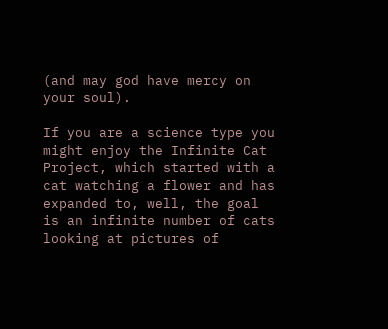(and may god have mercy on your soul).

If you are a science type you might enjoy the Infinite Cat Project, which started with a cat watching a flower and has expanded to, well, the goal is an infinite number of cats looking at pictures of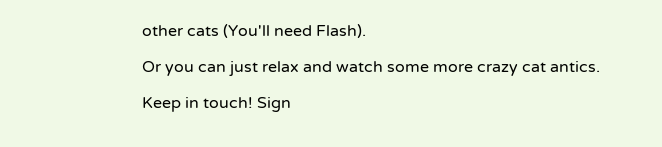other cats (You'll need Flash).

Or you can just relax and watch some more crazy cat antics.

Keep in touch! Sign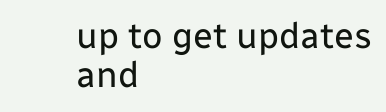up to get updates and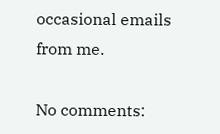occasional emails from me.

No comments: